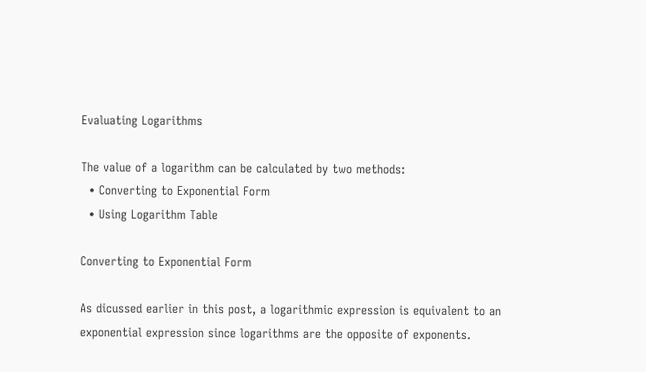Evaluating Logarithms

The value of a logarithm can be calculated by two methods:
  • Converting to Exponential Form
  • Using Logarithm Table

Converting to Exponential Form

As dicussed earlier in this post, a logarithmic expression is equivalent to an exponential expression since logarithms are the opposite of exponents.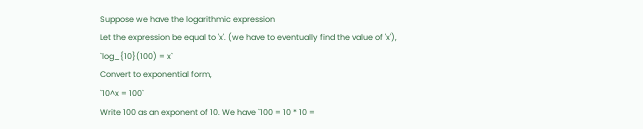Suppose we have the logarithmic expression
Let the expression be equal to 'x'. (we have to eventually find the value of 'x'),
`log_{10}(100) = x`
Convert to exponential form,
`10^x = 100`
Write 100 as an exponent of 10. We have `100 = 10 * 10 =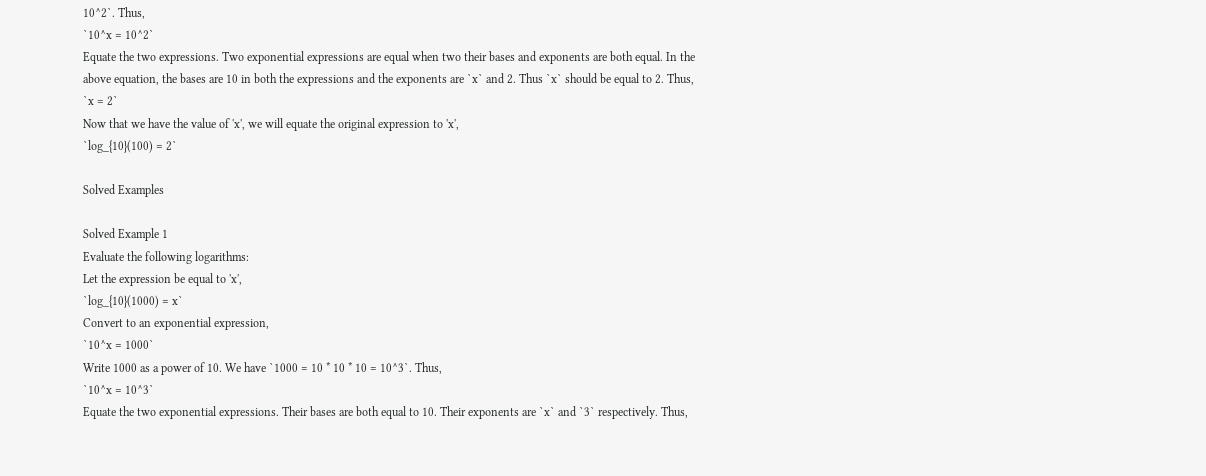10^2`. Thus,
`10^x = 10^2`
Equate the two expressions. Two exponential expressions are equal when two their bases and exponents are both equal. In the above equation, the bases are 10 in both the expressions and the exponents are `x` and 2. Thus `x` should be equal to 2. Thus,
`x = 2`
Now that we have the value of 'x', we will equate the original expression to 'x',
`log_{10}(100) = 2`

Solved Examples

Solved Example 1
Evaluate the following logarithms:
Let the expression be equal to 'x',
`log_{10}(1000) = x`
Convert to an exponential expression,
`10^x = 1000`
Write 1000 as a power of 10. We have `1000 = 10 * 10 * 10 = 10^3`. Thus,
`10^x = 10^3`
Equate the two exponential expressions. Their bases are both equal to 10. Their exponents are `x` and `3` respectively. Thus,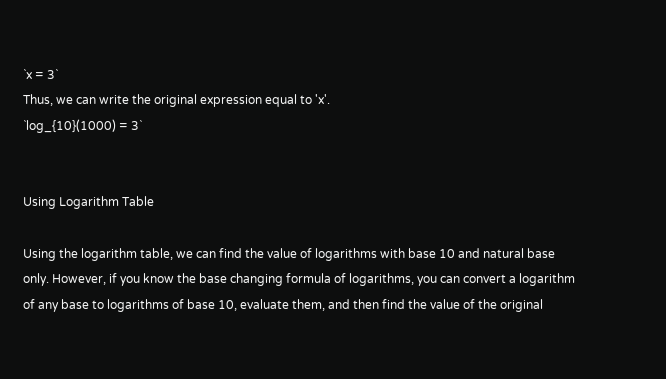`x = 3`
Thus, we can write the original expression equal to 'x'.
`log_{10}(1000) = 3`


Using Logarithm Table

Using the logarithm table, we can find the value of logarithms with base 10 and natural base only. However, if you know the base changing formula of logarithms, you can convert a logarithm of any base to logarithms of base 10, evaluate them, and then find the value of the original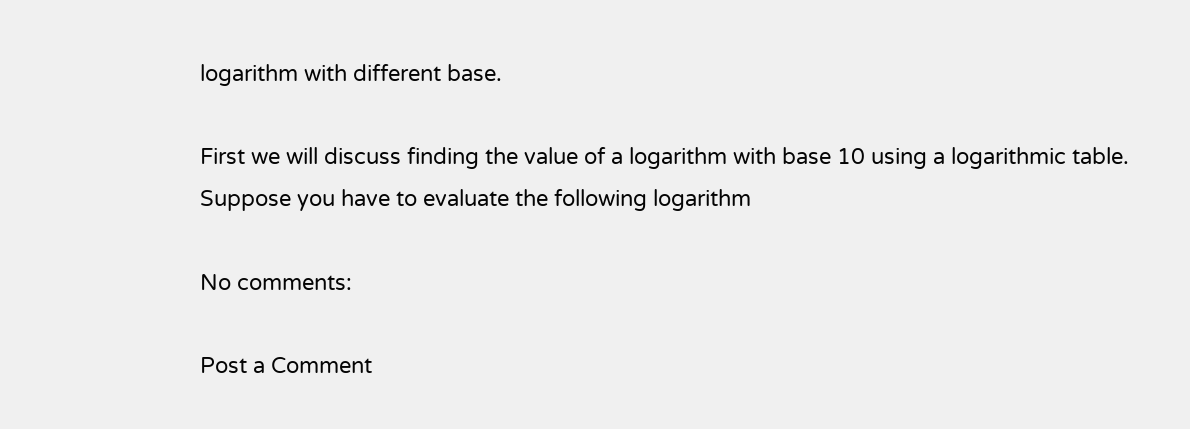logarithm with different base.

First we will discuss finding the value of a logarithm with base 10 using a logarithmic table. Suppose you have to evaluate the following logarithm

No comments:

Post a Comment